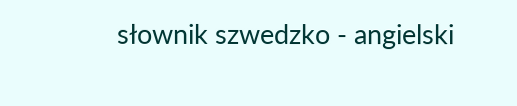słownik szwedzko - angielski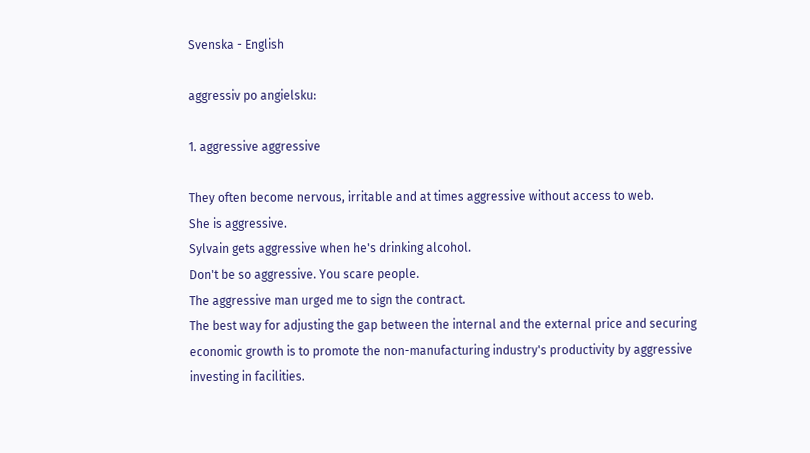Svenska - English

aggressiv po angielsku:

1. aggressive aggressive

They often become nervous, irritable and at times aggressive without access to web.
She is aggressive.
Sylvain gets aggressive when he's drinking alcohol.
Don't be so aggressive. You scare people.
The aggressive man urged me to sign the contract.
The best way for adjusting the gap between the internal and the external price and securing economic growth is to promote the non-manufacturing industry's productivity by aggressive investing in facilities.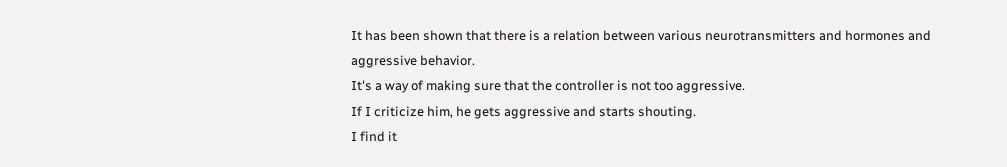It has been shown that there is a relation between various neurotransmitters and hormones and aggressive behavior.
It's a way of making sure that the controller is not too aggressive.
If I criticize him, he gets aggressive and starts shouting.
I find it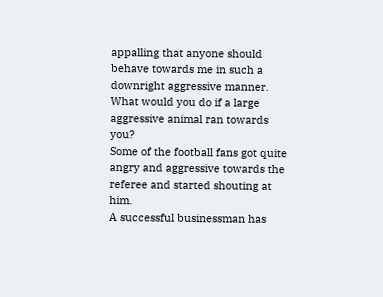appalling that anyone should behave towards me in such a downright aggressive manner.
What would you do if a large aggressive animal ran towards you?
Some of the football fans got quite angry and aggressive towards the referee and started shouting at him.
A successful businessman has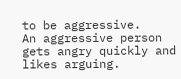to be aggressive.
An aggressive person gets angry quickly and likes arguing.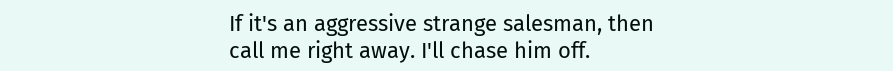If it's an aggressive strange salesman, then call me right away. I'll chase him off.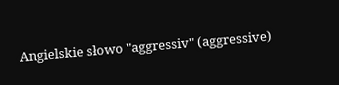Angielskie słowo "aggressiv" (aggressive)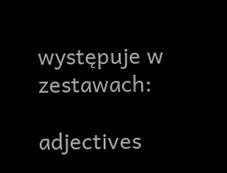występuje w zestawach:

adjectives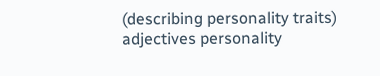(describing personality traits)
adjectives personality